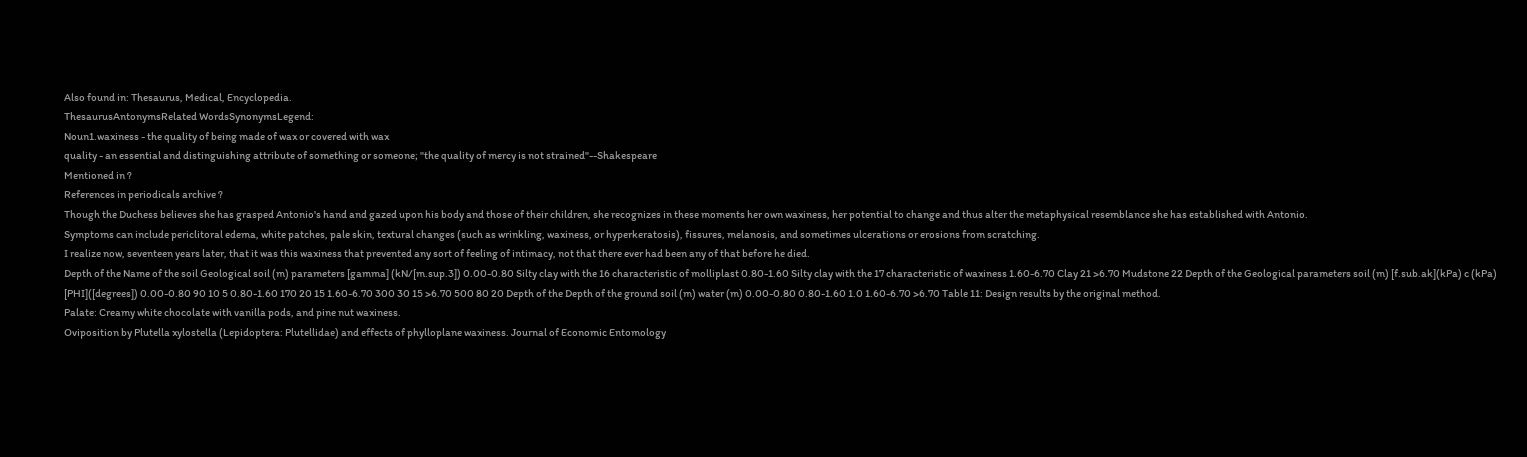Also found in: Thesaurus, Medical, Encyclopedia.
ThesaurusAntonymsRelated WordsSynonymsLegend:
Noun1.waxiness - the quality of being made of wax or covered with wax
quality - an essential and distinguishing attribute of something or someone; "the quality of mercy is not strained"--Shakespeare
Mentioned in ?
References in periodicals archive ?
Though the Duchess believes she has grasped Antonio's hand and gazed upon his body and those of their children, she recognizes in these moments her own waxiness, her potential to change and thus alter the metaphysical resemblance she has established with Antonio.
Symptoms can include periclitoral edema, white patches, pale skin, textural changes (such as wrinkling, waxiness, or hyperkeratosis), fissures, melanosis, and sometimes ulcerations or erosions from scratching.
I realize now, seventeen years later, that it was this waxiness that prevented any sort of feeling of intimacy, not that there ever had been any of that before he died.
Depth of the Name of the soil Geological soil (m) parameters [gamma] (kN/[m.sup.3]) 0.00-0.80 Silty clay with the 16 characteristic of molliplast 0.80-1.60 Silty clay with the 17 characteristic of waxiness 1.60-6.70 Clay 21 >6.70 Mudstone 22 Depth of the Geological parameters soil (m) [f.sub.ak](kPa) c (kPa) [PHI]([degrees]) 0.00-0.80 90 10 5 0.80-1.60 170 20 15 1.60-6.70 300 30 15 >6.70 500 80 20 Depth of the Depth of the ground soil (m) water (m) 0.00-0.80 0.80-1.60 1.0 1.60-6.70 >6.70 Table 11: Design results by the original method.
Palate: Creamy white chocolate with vanilla pods, and pine nut waxiness.
Oviposition by Plutella xylostella (Lepidoptera: Plutellidae) and effects of phylloplane waxiness. Journal of Economic Entomology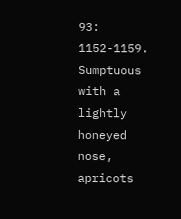93: 1152-1159.
Sumptuous with a lightly honeyed nose, apricots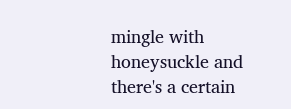mingle with honeysuckle and there's a certain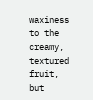waxiness to the creamy, textured fruit, but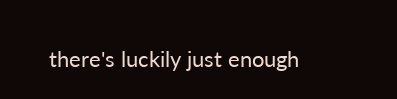there's luckily just enough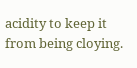acidity to keep it from being cloying.